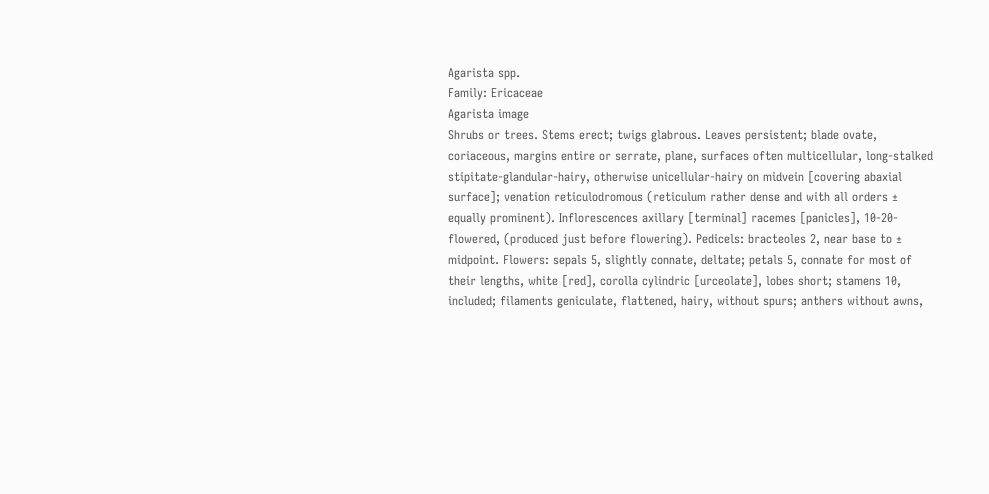Agarista spp.
Family: Ericaceae
Agarista image
Shrubs or trees. Stems erect; twigs glabrous. Leaves persistent; blade ovate, coriaceous, margins entire or serrate, plane, surfaces often multicellular, long-stalked stipitate-glandular-hairy, otherwise unicellular-hairy on midvein [covering abaxial surface]; venation reticulodromous (reticulum rather dense and with all orders ± equally prominent). Inflorescences axillary [terminal] racemes [panicles], 10-20-flowered, (produced just before flowering). Pedicels: bracteoles 2, near base to ± midpoint. Flowers: sepals 5, slightly connate, deltate; petals 5, connate for most of their lengths, white [red], corolla cylindric [urceolate], lobes short; stamens 10, included; filaments geniculate, flattened, hairy, without spurs; anthers without awns,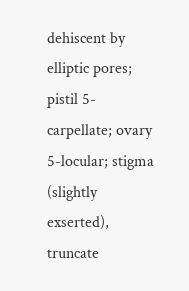dehiscent by elliptic pores; pistil 5-carpellate; ovary 5-locular; stigma (slightly exserted), truncate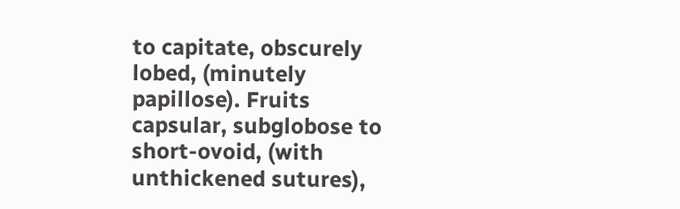to capitate, obscurely lobed, (minutely papillose). Fruits capsular, subglobose to short-ovoid, (with unthickened sutures),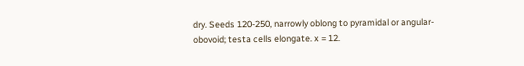dry. Seeds 120-250, narrowly oblong to pyramidal or angular-obovoid; testa cells elongate. x = 12.